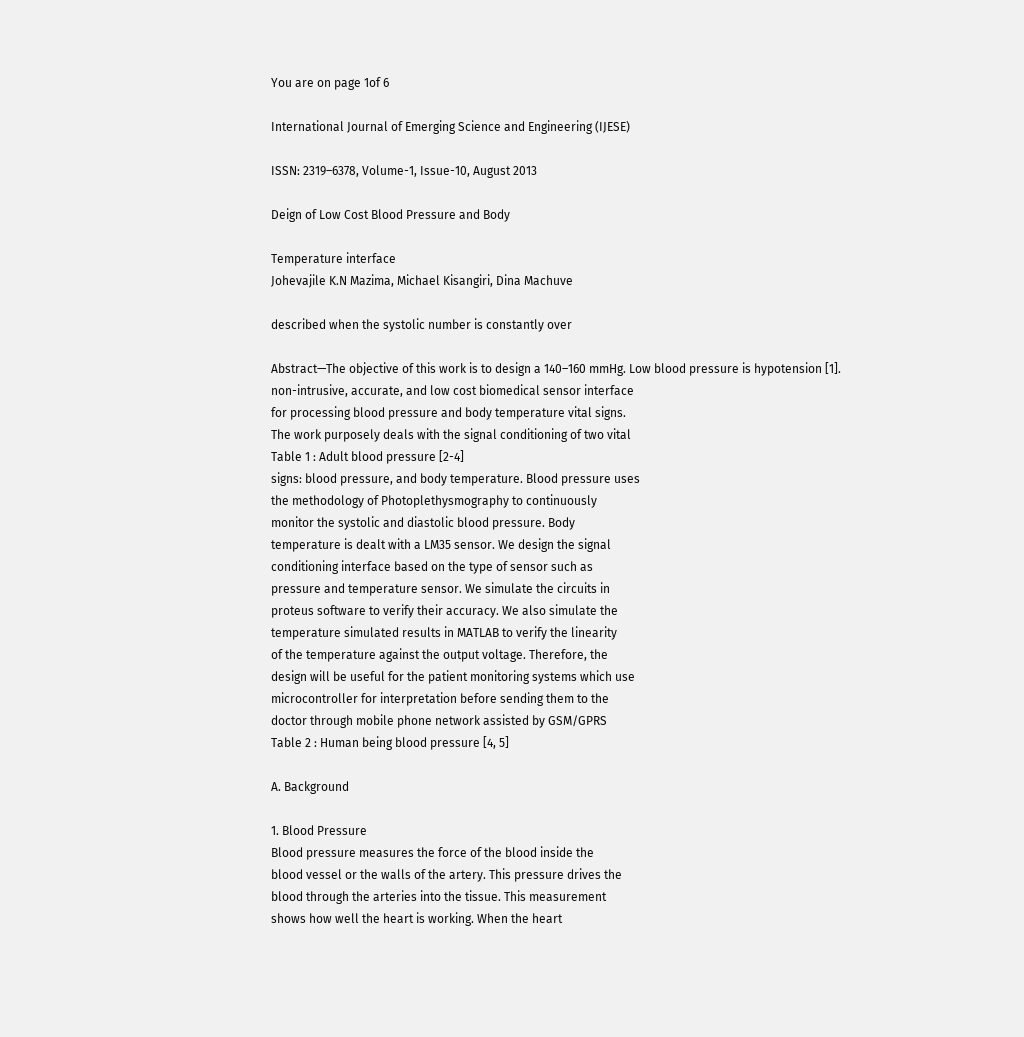You are on page 1of 6

International Journal of Emerging Science and Engineering (IJESE)

ISSN: 2319–6378, Volume-1, Issue-10, August 2013

Deign of Low Cost Blood Pressure and Body

Temperature interface
Johevajile K.N Mazima, Michael Kisangiri, Dina Machuve

described when the systolic number is constantly over

Abstract—The objective of this work is to design a 140–160 mmHg. Low blood pressure is hypotension [1].
non-intrusive, accurate, and low cost biomedical sensor interface
for processing blood pressure and body temperature vital signs.
The work purposely deals with the signal conditioning of two vital
Table 1 : Adult blood pressure [2-4]
signs: blood pressure, and body temperature. Blood pressure uses
the methodology of Photoplethysmography to continuously
monitor the systolic and diastolic blood pressure. Body
temperature is dealt with a LM35 sensor. We design the signal
conditioning interface based on the type of sensor such as
pressure and temperature sensor. We simulate the circuits in
proteus software to verify their accuracy. We also simulate the
temperature simulated results in MATLAB to verify the linearity
of the temperature against the output voltage. Therefore, the
design will be useful for the patient monitoring systems which use
microcontroller for interpretation before sending them to the
doctor through mobile phone network assisted by GSM/GPRS
Table 2 : Human being blood pressure [4, 5]

A. Background

1. Blood Pressure
Blood pressure measures the force of the blood inside the
blood vessel or the walls of the artery. This pressure drives the
blood through the arteries into the tissue. This measurement
shows how well the heart is working. When the heart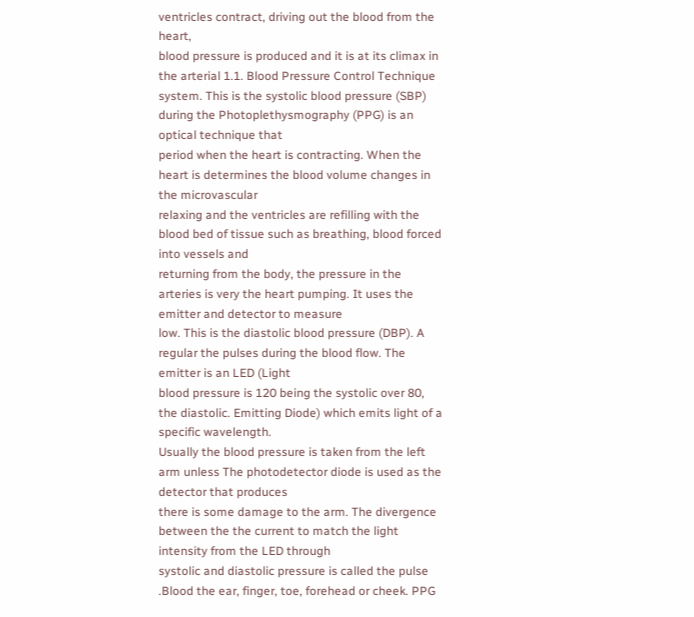ventricles contract, driving out the blood from the heart,
blood pressure is produced and it is at its climax in the arterial 1.1. Blood Pressure Control Technique
system. This is the systolic blood pressure (SBP) during the Photoplethysmography (PPG) is an optical technique that
period when the heart is contracting. When the heart is determines the blood volume changes in the microvascular
relaxing and the ventricles are refilling with the blood bed of tissue such as breathing, blood forced into vessels and
returning from the body, the pressure in the arteries is very the heart pumping. It uses the emitter and detector to measure
low. This is the diastolic blood pressure (DBP). A regular the pulses during the blood flow. The emitter is an LED (Light
blood pressure is 120 being the systolic over 80, the diastolic. Emitting Diode) which emits light of a specific wavelength.
Usually the blood pressure is taken from the left arm unless The photodetector diode is used as the detector that produces
there is some damage to the arm. The divergence between the the current to match the light intensity from the LED through
systolic and diastolic pressure is called the pulse .Blood the ear, finger, toe, forehead or cheek. PPG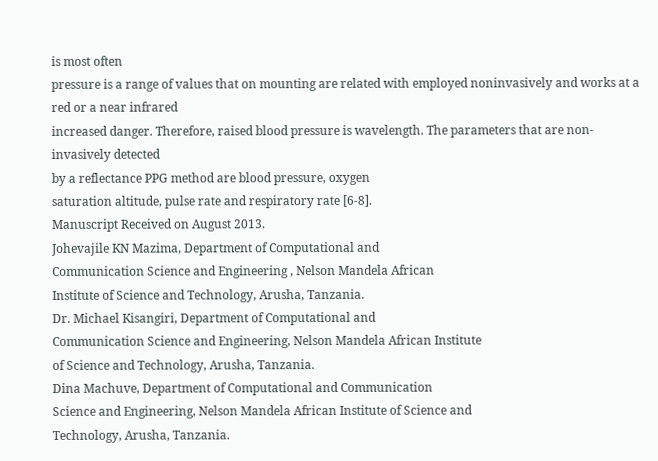is most often
pressure is a range of values that on mounting are related with employed noninvasively and works at a red or a near infrared
increased danger. Therefore, raised blood pressure is wavelength. The parameters that are non-invasively detected
by a reflectance PPG method are blood pressure, oxygen
saturation altitude, pulse rate and respiratory rate [6-8].
Manuscript Received on August 2013.
Johevajile KN Mazima, Department of Computational and
Communication Science and Engineering , Nelson Mandela African
Institute of Science and Technology, Arusha, Tanzania.
Dr. Michael Kisangiri, Department of Computational and
Communication Science and Engineering, Nelson Mandela African Institute
of Science and Technology, Arusha, Tanzania.
Dina Machuve, Department of Computational and Communication
Science and Engineering, Nelson Mandela African Institute of Science and
Technology, Arusha, Tanzania.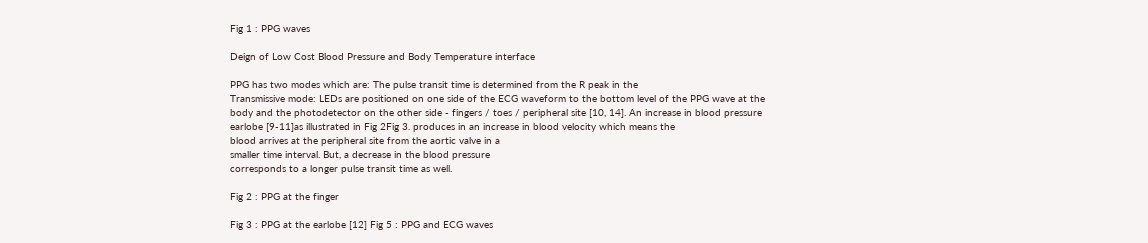Fig 1 : PPG waves

Deign of Low Cost Blood Pressure and Body Temperature interface

PPG has two modes which are: The pulse transit time is determined from the R peak in the
Transmissive mode: LEDs are positioned on one side of the ECG waveform to the bottom level of the PPG wave at the
body and the photodetector on the other side - fingers / toes / peripheral site [10, 14]. An increase in blood pressure
earlobe [9-11]as illustrated in Fig 2Fig 3. produces in an increase in blood velocity which means the
blood arrives at the peripheral site from the aortic valve in a
smaller time interval. But, a decrease in the blood pressure
corresponds to a longer pulse transit time as well.

Fig 2 : PPG at the finger

Fig 3 : PPG at the earlobe [12] Fig 5 : PPG and ECG waves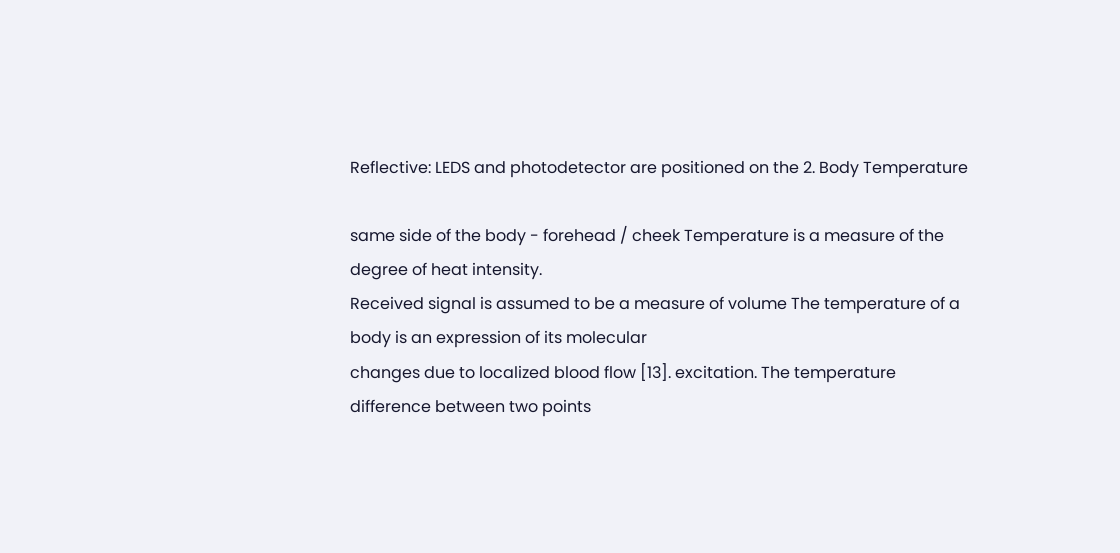Reflective: LEDS and photodetector are positioned on the 2. Body Temperature

same side of the body - forehead / cheek Temperature is a measure of the degree of heat intensity.
Received signal is assumed to be a measure of volume The temperature of a body is an expression of its molecular
changes due to localized blood flow [13]. excitation. The temperature difference between two points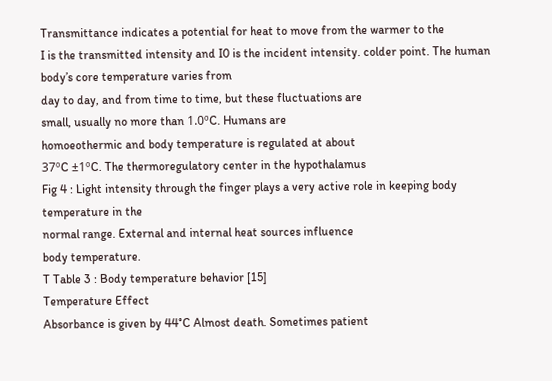Transmittance indicates a potential for heat to move from the warmer to the
I is the transmitted intensity and I0 is the incident intensity. colder point. The human body’s core temperature varies from
day to day, and from time to time, but these fluctuations are
small, usually no more than 1.0ºC. Humans are
homoeothermic and body temperature is regulated at about
37ºC ±1ºC. The thermoregulatory center in the hypothalamus
Fig 4 : Light intensity through the finger plays a very active role in keeping body temperature in the
normal range. External and internal heat sources influence
body temperature.
T Table 3 : Body temperature behavior [15]
Temperature Effect
Absorbance is given by 44°C Almost death. Sometimes patient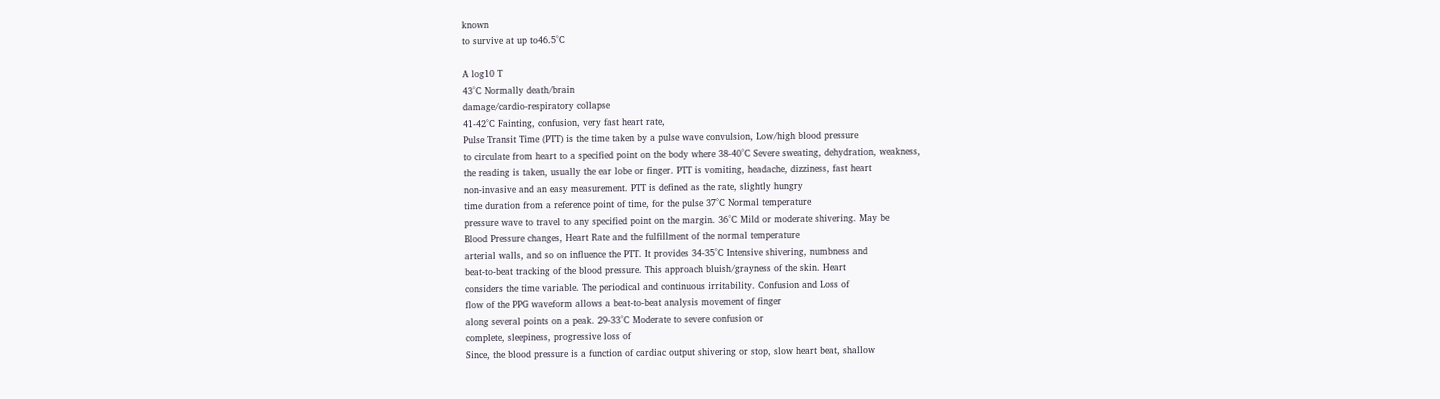known
to survive at up to46.5°C

A log10 T
43°C Normally death/brain
damage/cardio-respiratory collapse
41-42°C Fainting, confusion, very fast heart rate,
Pulse Transit Time (PTT) is the time taken by a pulse wave convulsion, Low/high blood pressure
to circulate from heart to a specified point on the body where 38-40°C Severe sweating, dehydration, weakness,
the reading is taken, usually the ear lobe or finger. PTT is vomiting, headache, dizziness, fast heart
non-invasive and an easy measurement. PTT is defined as the rate, slightly hungry
time duration from a reference point of time, for the pulse 37°C Normal temperature
pressure wave to travel to any specified point on the margin. 36°C Mild or moderate shivering. May be
Blood Pressure changes, Heart Rate and the fulfillment of the normal temperature
arterial walls, and so on influence the PTT. It provides 34-35°C Intensive shivering, numbness and
beat-to-beat tracking of the blood pressure. This approach bluish/grayness of the skin. Heart
considers the time variable. The periodical and continuous irritability. Confusion and Loss of
flow of the PPG waveform allows a beat-to-beat analysis movement of finger
along several points on a peak. 29-33°C Moderate to severe confusion or
complete, sleepiness, progressive loss of
Since, the blood pressure is a function of cardiac output shivering or stop, slow heart beat, shallow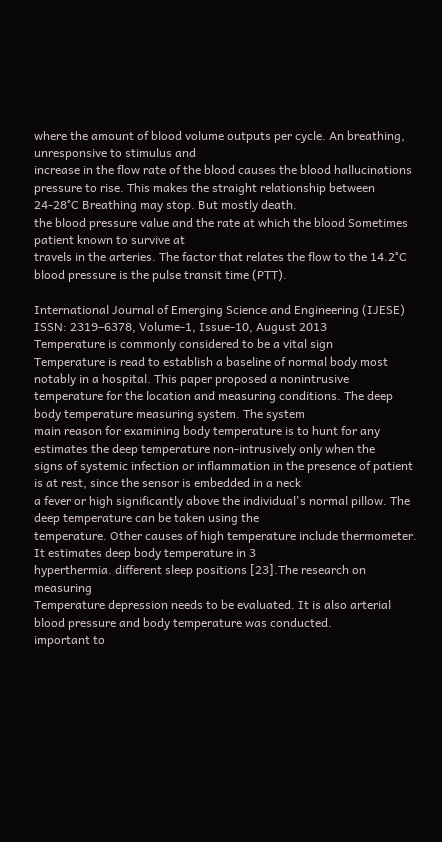where the amount of blood volume outputs per cycle. An breathing, unresponsive to stimulus and
increase in the flow rate of the blood causes the blood hallucinations
pressure to rise. This makes the straight relationship between 24-28°C Breathing may stop. But mostly death.
the blood pressure value and the rate at which the blood Sometimes patient known to survive at
travels in the arteries. The factor that relates the flow to the 14.2°C
blood pressure is the pulse transit time (PTT).

International Journal of Emerging Science and Engineering (IJESE)
ISSN: 2319–6378, Volume-1, Issue-10, August 2013
Temperature is commonly considered to be a vital sign
Temperature is read to establish a baseline of normal body most notably in a hospital. This paper proposed a nonintrusive
temperature for the location and measuring conditions. The deep body temperature measuring system. The system
main reason for examining body temperature is to hunt for any estimates the deep temperature non-intrusively only when the
signs of systemic infection or inflammation in the presence of patient is at rest, since the sensor is embedded in a neck
a fever or high significantly above the individual's normal pillow. The deep temperature can be taken using the
temperature. Other causes of high temperature include thermometer. It estimates deep body temperature in 3
hyperthermia. different sleep positions [23].The research on measuring
Temperature depression needs to be evaluated. It is also arterial blood pressure and body temperature was conducted.
important to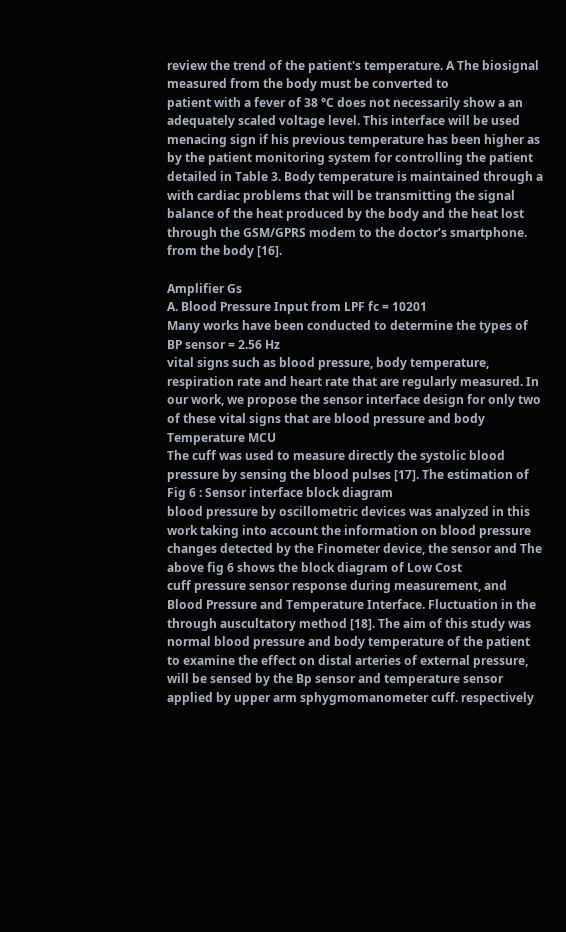review the trend of the patient's temperature. A The biosignal measured from the body must be converted to
patient with a fever of 38 °C does not necessarily show a an adequately scaled voltage level. This interface will be used
menacing sign if his previous temperature has been higher as by the patient monitoring system for controlling the patient
detailed in Table 3. Body temperature is maintained through a with cardiac problems that will be transmitting the signal
balance of the heat produced by the body and the heat lost through the GSM/GPRS modem to the doctor’s smartphone.
from the body [16].

Amplifier Gs
A. Blood Pressure Input from LPF fc = 10201
Many works have been conducted to determine the types of BP sensor = 2.56 Hz
vital signs such as blood pressure, body temperature,
respiration rate and heart rate that are regularly measured. In
our work, we propose the sensor interface design for only two
of these vital signs that are blood pressure and body Temperature MCU
The cuff was used to measure directly the systolic blood
pressure by sensing the blood pulses [17]. The estimation of
Fig 6 : Sensor interface block diagram
blood pressure by oscillometric devices was analyzed in this
work taking into account the information on blood pressure
changes detected by the Finometer device, the sensor and The above fig 6 shows the block diagram of Low Cost
cuff pressure sensor response during measurement, and Blood Pressure and Temperature Interface. Fluctuation in the
through auscultatory method [18]. The aim of this study was normal blood pressure and body temperature of the patient
to examine the effect on distal arteries of external pressure, will be sensed by the Bp sensor and temperature sensor
applied by upper arm sphygmomanometer cuff. respectively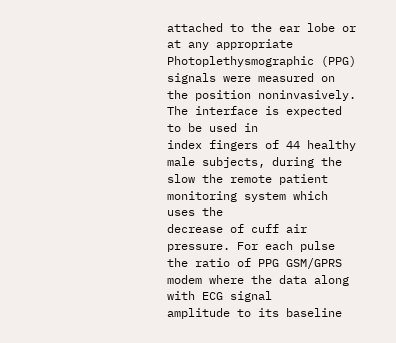attached to the ear lobe or at any appropriate
Photoplethysmographic (PPG) signals were measured on the position noninvasively. The interface is expected to be used in
index fingers of 44 healthy male subjects, during the slow the remote patient monitoring system which uses the
decrease of cuff air pressure. For each pulse the ratio of PPG GSM/GPRS modem where the data along with ECG signal
amplitude to its baseline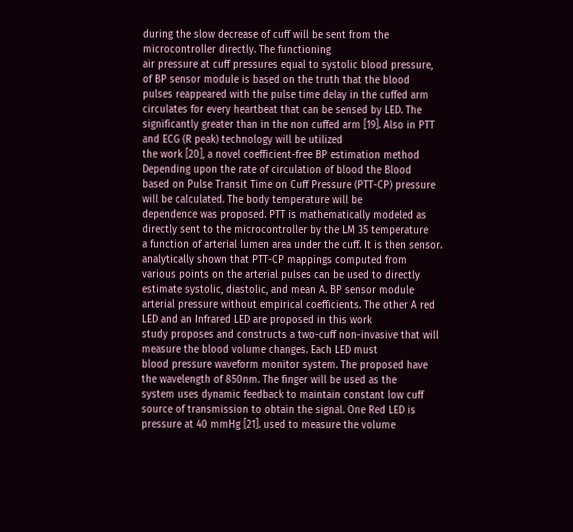during the slow decrease of cuff will be sent from the microcontroller directly. The functioning
air pressure at cuff pressures equal to systolic blood pressure, of BP sensor module is based on the truth that the blood
pulses reappeared with the pulse time delay in the cuffed arm circulates for every heartbeat that can be sensed by LED. The
significantly greater than in the non cuffed arm [19]. Also in PTT and ECG (R peak) technology will be utilized
the work [20], a novel coefficient-free BP estimation method Depending upon the rate of circulation of blood the Blood
based on Pulse Transit Time on Cuff Pressure (PTT-CP) pressure will be calculated. The body temperature will be
dependence was proposed. PTT is mathematically modeled as directly sent to the microcontroller by the LM 35 temperature
a function of arterial lumen area under the cuff. It is then sensor.
analytically shown that PTT-CP mappings computed from
various points on the arterial pulses can be used to directly
estimate systolic, diastolic, and mean A. BP sensor module
arterial pressure without empirical coefficients. The other A red LED and an Infrared LED are proposed in this work
study proposes and constructs a two-cuff non-invasive that will measure the blood volume changes. Each LED must
blood pressure waveform monitor system. The proposed have the wavelength of 850nm. The finger will be used as the
system uses dynamic feedback to maintain constant low cuff source of transmission to obtain the signal. One Red LED is
pressure at 40 mmHg [21]. used to measure the volume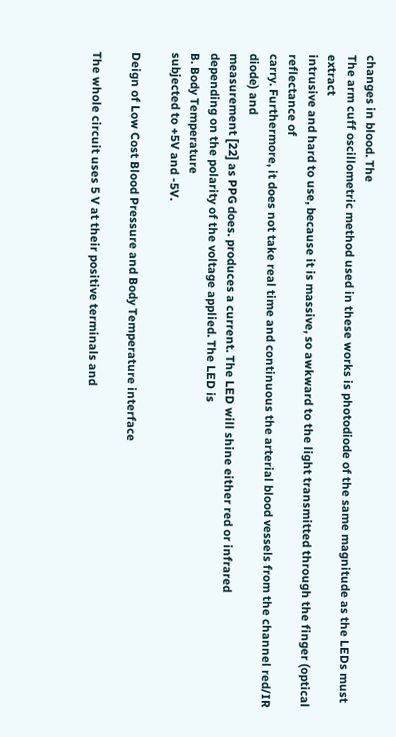changes in blood. The
The arm cuff oscillometric method used in these works is photodiode of the same magnitude as the LEDs must extract
intrusive and hard to use, because it is massive, so awkward to the light transmitted through the finger (optical reflectance of
carry. Furthermore, it does not take real time and continuous the arterial blood vessels from the channel red/IR diode) and
measurement [22] as PPG does. produces a current. The LED will shine either red or infrared
depending on the polarity of the voltage applied. The LED is
B. Body Temperature
subjected to +5V and -5V.

Deign of Low Cost Blood Pressure and Body Temperature interface

The whole circuit uses 5 V at their positive terminals and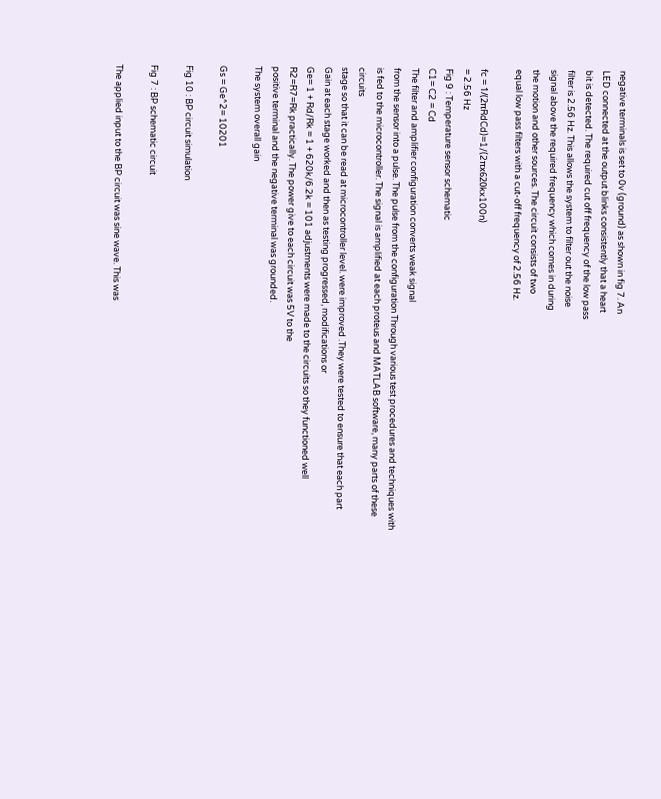negative terminals is set to 0v (ground) as shown in fig 7. An
LED connected at the output blinks consistently that a heart
bit is detected. The required cut off frequency of the low pass
filter is 2.56 Hz. This allows the system to filter out the noise
signal above the required frequency which comes in during
the motion and other sources. The circuit consists of two
equal low pass filters with a cut-off frequency of 2.56 Hz.

fc = 1/(2πRdCd)=1/(2πx620kx100n)
= 2.56 Hz
Fig 9 : Temperature sensor schematic
C1= C2 = Cd
The filter and amplifier configuration converts weak signal
from the sensor into a pulse. The pulse from the configuration Through various test procedures and techniques with
is fed to the microcontroller. The signal is amplified at each proteus and MATLAB software, many parts of these circuits
stage so that it can be read at microcontroller level. were improved .They were tested to ensure that each part
Gain at each stage worked and then as testing progressed, modifications or
Ge= 1 + Rd/Rk = 1 + 620k/6.2k = 101 adjustments were made to the circuits so they functioned well
R2=R7=Rk practically. The power give to each circuit was 5V to the
positive terminal and the negative terminal was grounded.
The system overall gain

Gs = Ge^2= 10201

Fig 10 : BP circuit simulation

Fig 7 : BP schematic circuit

The applied input to the BP circuit was sine wave. This was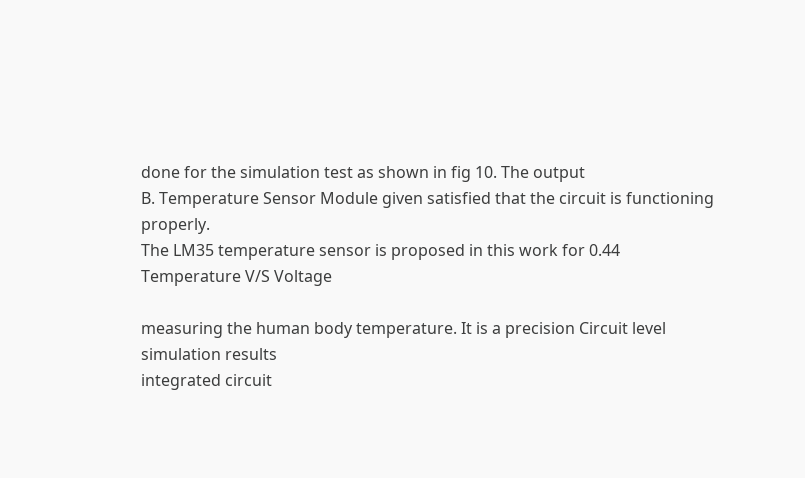done for the simulation test as shown in fig 10. The output
B. Temperature Sensor Module given satisfied that the circuit is functioning properly.
The LM35 temperature sensor is proposed in this work for 0.44
Temperature V/S Voltage

measuring the human body temperature. It is a precision Circuit level simulation results
integrated circuit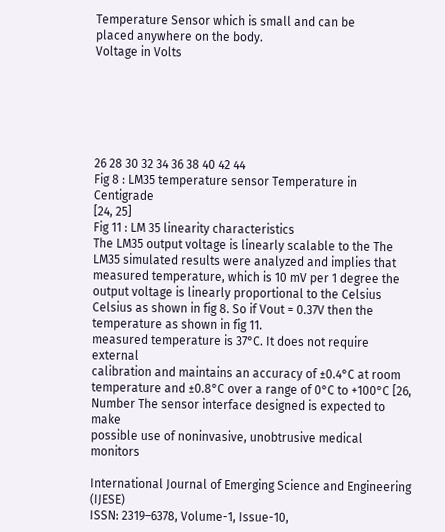Temperature Sensor which is small and can be
placed anywhere on the body.
Voltage in Volts






26 28 30 32 34 36 38 40 42 44
Fig 8 : LM35 temperature sensor Temperature in Centigrade
[24, 25]
Fig 11 : LM 35 linearity characteristics
The LM35 output voltage is linearly scalable to the The LM35 simulated results were analyzed and implies that
measured temperature, which is 10 mV per 1 degree the output voltage is linearly proportional to the Celsius
Celsius as shown in fig 8. So if Vout = 0.37V then the temperature as shown in fig 11.
measured temperature is 37°C. It does not require external
calibration and maintains an accuracy of ±0.4°C at room
temperature and ±0.8°C over a range of 0°C to +100°C [26,
Number The sensor interface designed is expected to make
possible use of noninvasive, unobtrusive medical monitors

International Journal of Emerging Science and Engineering (IJESE)
ISSN: 2319–6378, Volume-1, Issue-10,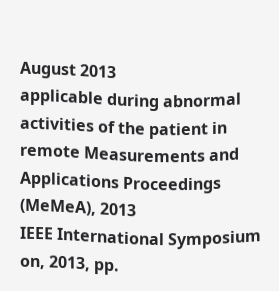August 2013
applicable during abnormal activities of the patient in remote Measurements and Applications Proceedings (MeMeA), 2013
IEEE International Symposium on, 2013, pp.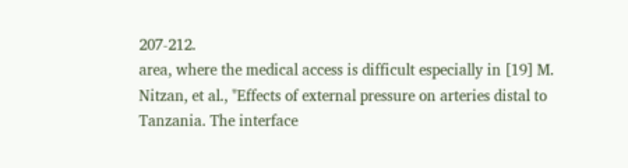207-212.
area, where the medical access is difficult especially in [19] M. Nitzan, et al., "Effects of external pressure on arteries distal to
Tanzania. The interface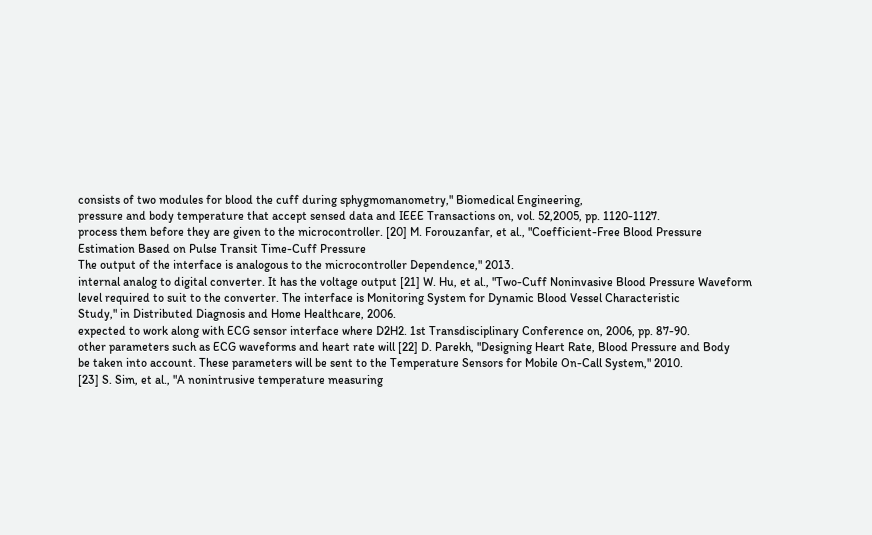consists of two modules for blood the cuff during sphygmomanometry," Biomedical Engineering,
pressure and body temperature that accept sensed data and IEEE Transactions on, vol. 52,2005, pp. 1120-1127.
process them before they are given to the microcontroller. [20] M. Forouzanfar, et al., "Coefficient-Free Blood Pressure
Estimation Based on Pulse Transit Time-Cuff Pressure
The output of the interface is analogous to the microcontroller Dependence," 2013.
internal analog to digital converter. It has the voltage output [21] W. Hu, et al., "Two-Cuff Noninvasive Blood Pressure Waveform
level required to suit to the converter. The interface is Monitoring System for Dynamic Blood Vessel Characteristic
Study," in Distributed Diagnosis and Home Healthcare, 2006.
expected to work along with ECG sensor interface where D2H2. 1st Transdisciplinary Conference on, 2006, pp. 87-90.
other parameters such as ECG waveforms and heart rate will [22] D. Parekh, "Designing Heart Rate, Blood Pressure and Body
be taken into account. These parameters will be sent to the Temperature Sensors for Mobile On-Call System," 2010.
[23] S. Sim, et al., "A nonintrusive temperature measuring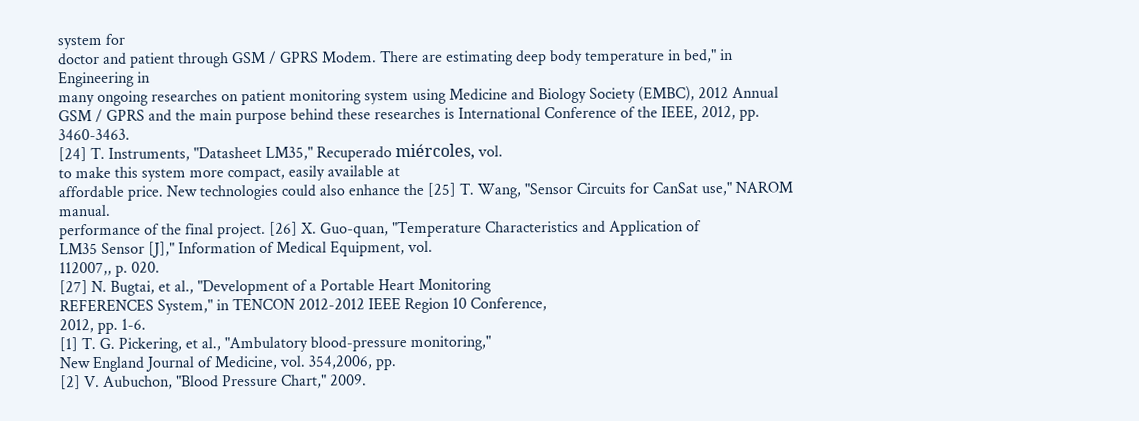system for
doctor and patient through GSM / GPRS Modem. There are estimating deep body temperature in bed," in Engineering in
many ongoing researches on patient monitoring system using Medicine and Biology Society (EMBC), 2012 Annual
GSM / GPRS and the main purpose behind these researches is International Conference of the IEEE, 2012, pp. 3460-3463.
[24] T. Instruments, "Datasheet LM35," Recuperado miércoles, vol.
to make this system more compact, easily available at
affordable price. New technologies could also enhance the [25] T. Wang, "Sensor Circuits for CanSat use," NAROM manual.
performance of the final project. [26] X. Guo-quan, "Temperature Characteristics and Application of
LM35 Sensor [J]," Information of Medical Equipment, vol.
112007,, p. 020.
[27] N. Bugtai, et al., "Development of a Portable Heart Monitoring
REFERENCES System," in TENCON 2012-2012 IEEE Region 10 Conference,
2012, pp. 1-6.
[1] T. G. Pickering, et al., "Ambulatory blood-pressure monitoring,"
New England Journal of Medicine, vol. 354,2006, pp.
[2] V. Aubuchon, "Blood Pressure Chart," 2009.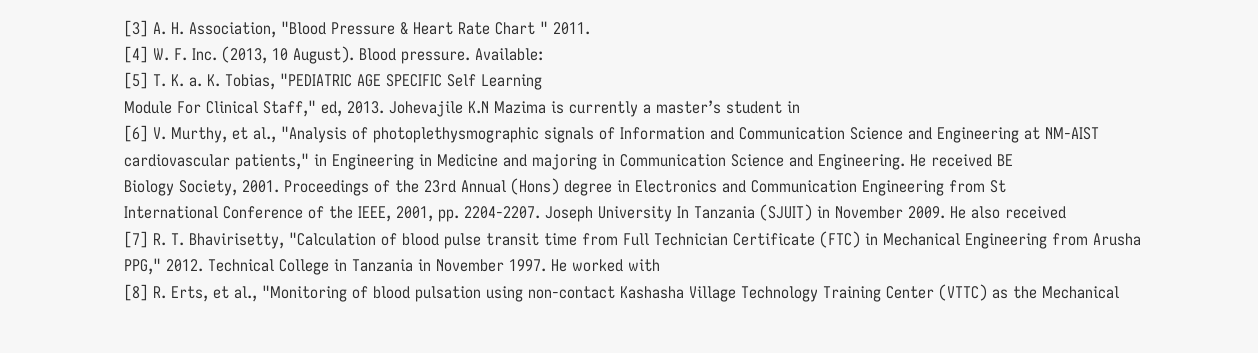[3] A. H. Association, "Blood Pressure & Heart Rate Chart " 2011.
[4] W. F. Inc. (2013, 10 August). Blood pressure. Available:
[5] T. K. a. K. Tobias, "PEDIATRIC AGE SPECIFIC Self Learning
Module For Clinical Staff," ed, 2013. Johevajile K.N Mazima is currently a master’s student in
[6] V. Murthy, et al., "Analysis of photoplethysmographic signals of Information and Communication Science and Engineering at NM-AIST
cardiovascular patients," in Engineering in Medicine and majoring in Communication Science and Engineering. He received BE
Biology Society, 2001. Proceedings of the 23rd Annual (Hons) degree in Electronics and Communication Engineering from St
International Conference of the IEEE, 2001, pp. 2204-2207. Joseph University In Tanzania (SJUIT) in November 2009. He also received
[7] R. T. Bhavirisetty, "Calculation of blood pulse transit time from Full Technician Certificate (FTC) in Mechanical Engineering from Arusha
PPG," 2012. Technical College in Tanzania in November 1997. He worked with
[8] R. Erts, et al., "Monitoring of blood pulsation using non-contact Kashasha Village Technology Training Center (VTTC) as the Mechanical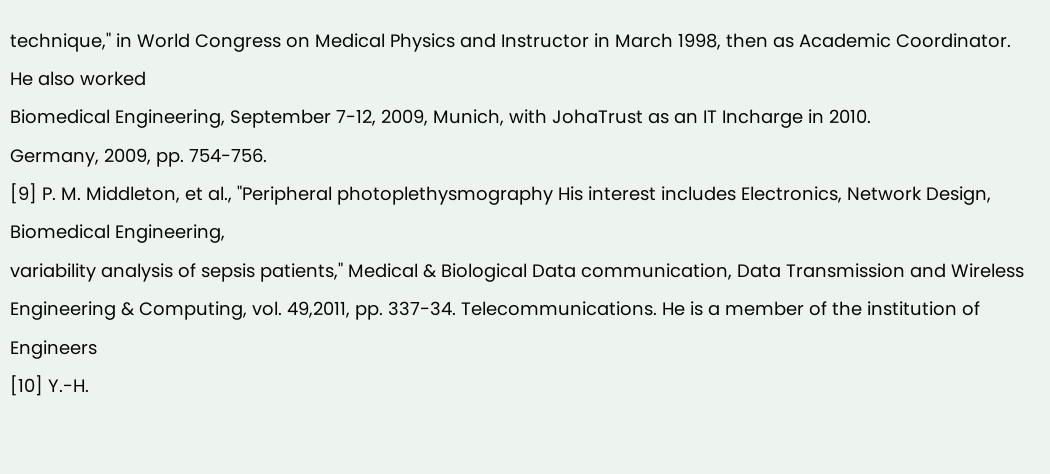technique," in World Congress on Medical Physics and Instructor in March 1998, then as Academic Coordinator. He also worked
Biomedical Engineering, September 7-12, 2009, Munich, with JohaTrust as an IT Incharge in 2010.
Germany, 2009, pp. 754-756.
[9] P. M. Middleton, et al., "Peripheral photoplethysmography His interest includes Electronics, Network Design, Biomedical Engineering,
variability analysis of sepsis patients," Medical & Biological Data communication, Data Transmission and Wireless
Engineering & Computing, vol. 49,2011, pp. 337-34. Telecommunications. He is a member of the institution of Engineers
[10] Y.-H.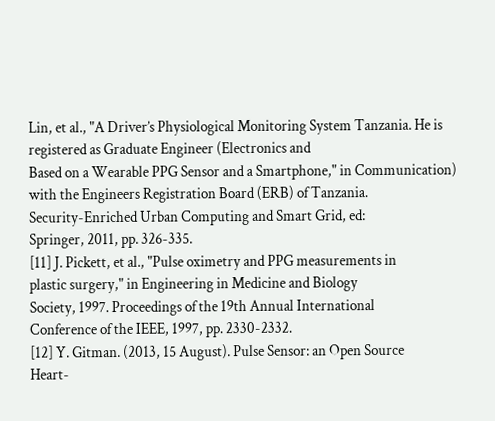Lin, et al., "A Driver’s Physiological Monitoring System Tanzania. He is registered as Graduate Engineer (Electronics and
Based on a Wearable PPG Sensor and a Smartphone," in Communication) with the Engineers Registration Board (ERB) of Tanzania.
Security-Enriched Urban Computing and Smart Grid, ed:
Springer, 2011, pp. 326-335.
[11] J. Pickett, et al., "Pulse oximetry and PPG measurements in
plastic surgery," in Engineering in Medicine and Biology
Society, 1997. Proceedings of the 19th Annual International
Conference of the IEEE, 1997, pp. 2330-2332.
[12] Y. Gitman. (2013, 15 August). Pulse Sensor: an Open Source
Heart-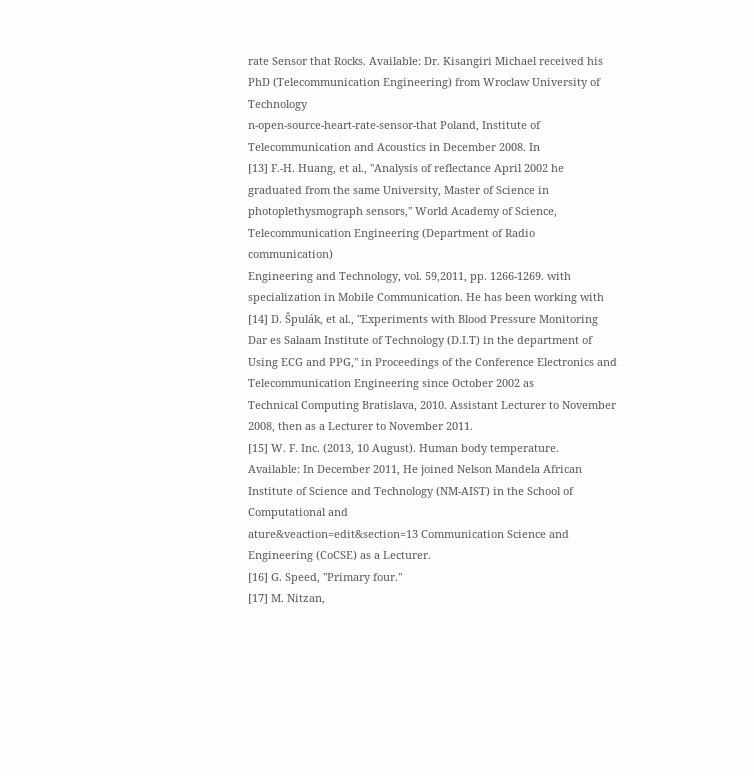rate Sensor that Rocks. Available: Dr. Kisangiri Michael received his PhD (Telecommunication Engineering) from Wroclaw University of Technology
n-open-source-heart-rate-sensor-that Poland, Institute of Telecommunication and Acoustics in December 2008. In
[13] F.-H. Huang, et al., "Analysis of reflectance April 2002 he graduated from the same University, Master of Science in
photoplethysmograph sensors," World Academy of Science, Telecommunication Engineering (Department of Radio communication)
Engineering and Technology, vol. 59,2011, pp. 1266-1269. with specialization in Mobile Communication. He has been working with
[14] D. Špulák, et al., "Experiments with Blood Pressure Monitoring Dar es Salaam Institute of Technology (D.I.T) in the department of
Using ECG and PPG," in Proceedings of the Conference Electronics and Telecommunication Engineering since October 2002 as
Technical Computing Bratislava, 2010. Assistant Lecturer to November 2008, then as a Lecturer to November 2011.
[15] W. F. Inc. (2013, 10 August). Human body temperature.
Available: In December 2011, He joined Nelson Mandela African Institute of Science and Technology (NM-AIST) in the School of Computational and
ature&veaction=edit&section=13 Communication Science and Engineering (CoCSE) as a Lecturer.
[16] G. Speed, "Primary four."
[17] M. Nitzan,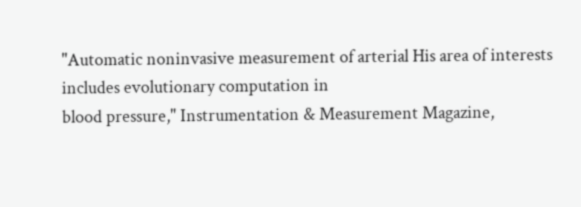"Automatic noninvasive measurement of arterial His area of interests includes evolutionary computation in
blood pressure," Instrumentation & Measurement Magazine,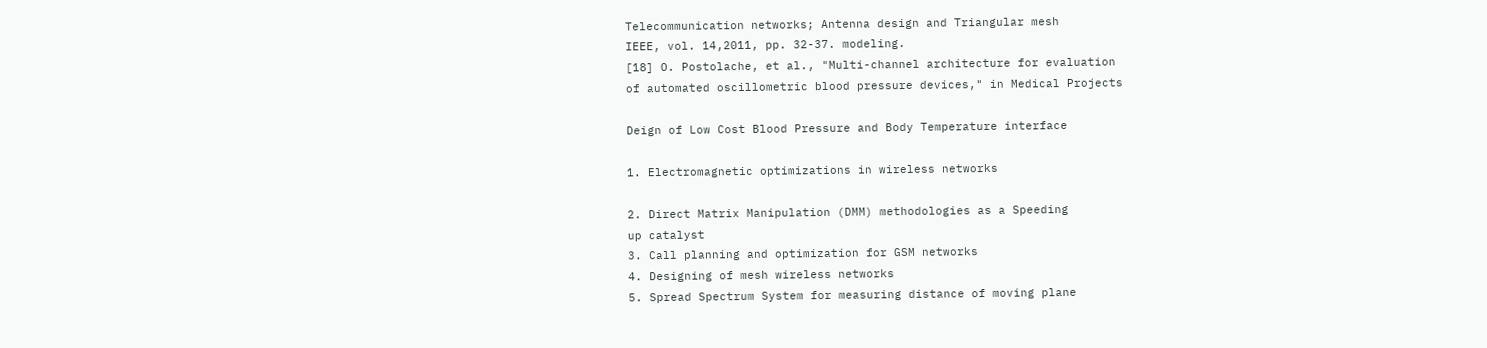Telecommunication networks; Antenna design and Triangular mesh
IEEE, vol. 14,2011, pp. 32-37. modeling.
[18] O. Postolache, et al., "Multi-channel architecture for evaluation
of automated oscillometric blood pressure devices," in Medical Projects

Deign of Low Cost Blood Pressure and Body Temperature interface

1. Electromagnetic optimizations in wireless networks

2. Direct Matrix Manipulation (DMM) methodologies as a Speeding
up catalyst
3. Call planning and optimization for GSM networks
4. Designing of mesh wireless networks
5. Spread Spectrum System for measuring distance of moving plane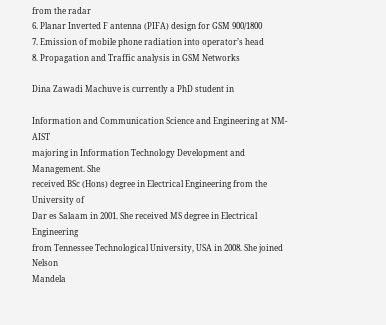from the radar
6. Planar Inverted F antenna (PIFA) design for GSM 900/1800
7. Emission of mobile phone radiation into operator’s head
8. Propagation and Traffic analysis in GSM Networks

Dina Zawadi Machuve is currently a PhD student in

Information and Communication Science and Engineering at NM-AIST
majoring in Information Technology Development and Management. She
received BSc (Hons) degree in Electrical Engineering from the University of
Dar es Salaam in 2001. She received MS degree in Electrical Engineering
from Tennessee Technological University, USA in 2008. She joined Nelson
Mandela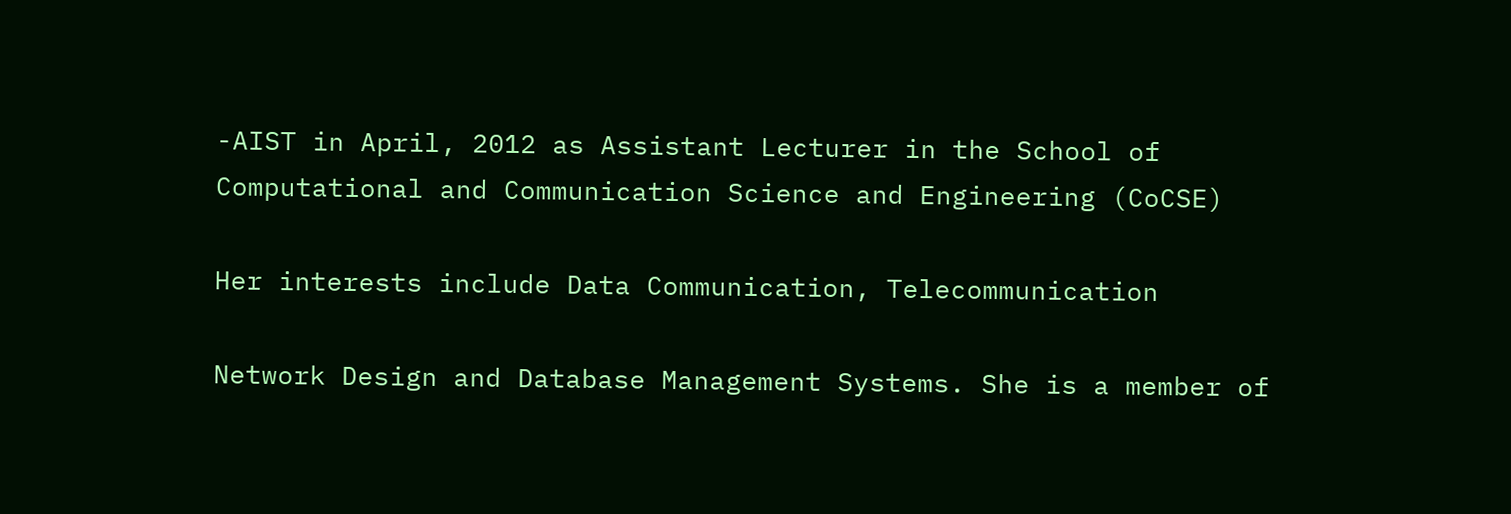-AIST in April, 2012 as Assistant Lecturer in the School of
Computational and Communication Science and Engineering (CoCSE)

Her interests include Data Communication, Telecommunication

Network Design and Database Management Systems. She is a member of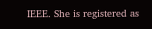IEEE. She is registered as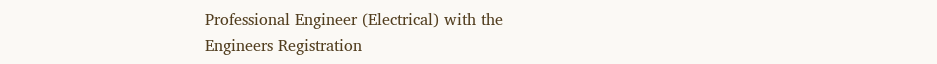Professional Engineer (Electrical) with the
Engineers Registration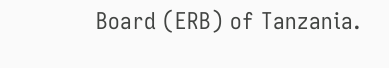Board (ERB) of Tanzania.